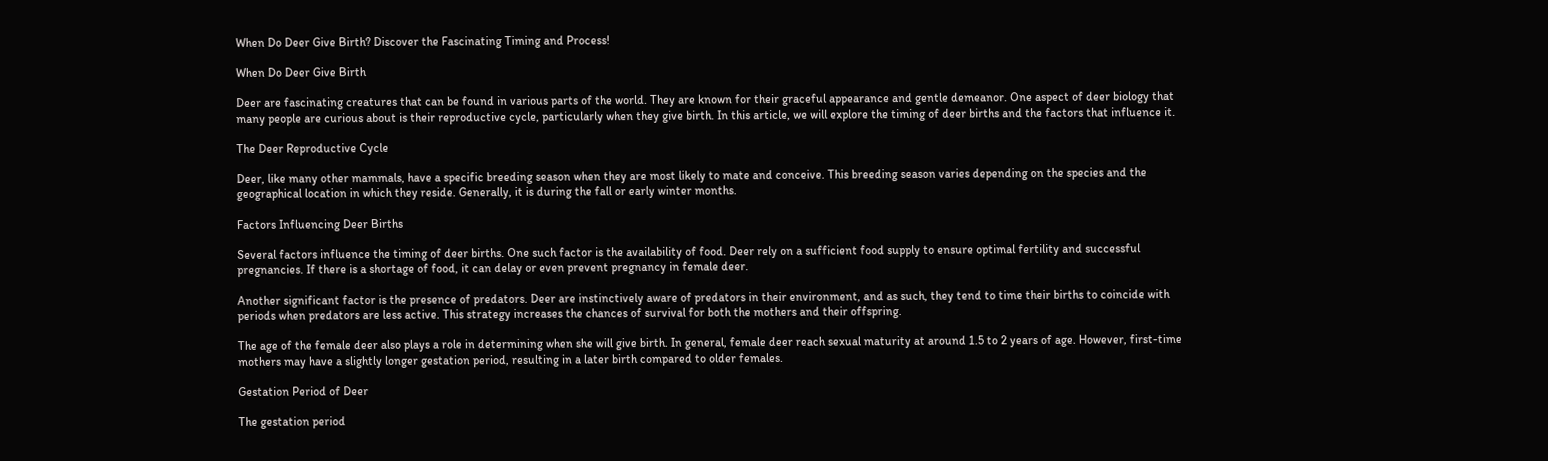When Do Deer Give Birth? Discover the Fascinating Timing and Process!

When Do Deer Give Birth

Deer are fascinating creatures that can be found in various parts of the world. They are known for their graceful appearance and gentle demeanor. One aspect of deer biology that many people are curious about is their reproductive cycle, particularly when they give birth. In this article, we will explore the timing of deer births and the factors that influence it.

The Deer Reproductive Cycle

Deer, like many other mammals, have a specific breeding season when they are most likely to mate and conceive. This breeding season varies depending on the species and the geographical location in which they reside. Generally, it is during the fall or early winter months.

Factors Influencing Deer Births

Several factors influence the timing of deer births. One such factor is the availability of food. Deer rely on a sufficient food supply to ensure optimal fertility and successful pregnancies. If there is a shortage of food, it can delay or even prevent pregnancy in female deer.

Another significant factor is the presence of predators. Deer are instinctively aware of predators in their environment, and as such, they tend to time their births to coincide with periods when predators are less active. This strategy increases the chances of survival for both the mothers and their offspring.

The age of the female deer also plays a role in determining when she will give birth. In general, female deer reach sexual maturity at around 1.5 to 2 years of age. However, first-time mothers may have a slightly longer gestation period, resulting in a later birth compared to older females.

Gestation Period of Deer

The gestation period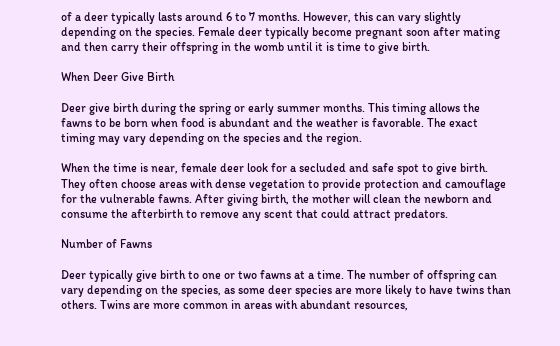of a deer typically lasts around 6 to 7 months. However, this can vary slightly depending on the species. Female deer typically become pregnant soon after mating and then carry their offspring in the womb until it is time to give birth.

When Deer Give Birth

Deer give birth during the spring or early summer months. This timing allows the fawns to be born when food is abundant and the weather is favorable. The exact timing may vary depending on the species and the region.

When the time is near, female deer look for a secluded and safe spot to give birth. They often choose areas with dense vegetation to provide protection and camouflage for the vulnerable fawns. After giving birth, the mother will clean the newborn and consume the afterbirth to remove any scent that could attract predators.

Number of Fawns

Deer typically give birth to one or two fawns at a time. The number of offspring can vary depending on the species, as some deer species are more likely to have twins than others. Twins are more common in areas with abundant resources,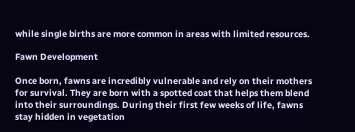while single births are more common in areas with limited resources.

Fawn Development

Once born, fawns are incredibly vulnerable and rely on their mothers for survival. They are born with a spotted coat that helps them blend into their surroundings. During their first few weeks of life, fawns stay hidden in vegetation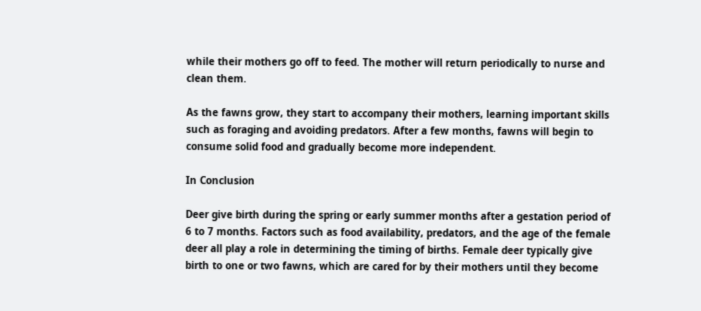while their mothers go off to feed. The mother will return periodically to nurse and clean them.

As the fawns grow, they start to accompany their mothers, learning important skills such as foraging and avoiding predators. After a few months, fawns will begin to consume solid food and gradually become more independent.

In Conclusion

Deer give birth during the spring or early summer months after a gestation period of 6 to 7 months. Factors such as food availability, predators, and the age of the female deer all play a role in determining the timing of births. Female deer typically give birth to one or two fawns, which are cared for by their mothers until they become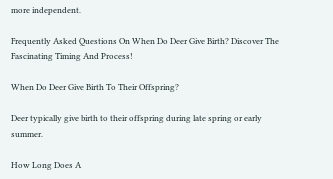more independent.

Frequently Asked Questions On When Do Deer Give Birth? Discover The Fascinating Timing And Process!

When Do Deer Give Birth To Their Offspring?

Deer typically give birth to their offspring during late spring or early summer.

How Long Does A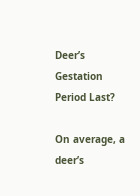Deer’s Gestation Period Last?

On average, a deer’s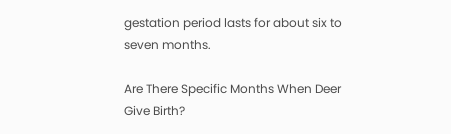gestation period lasts for about six to seven months.

Are There Specific Months When Deer Give Birth?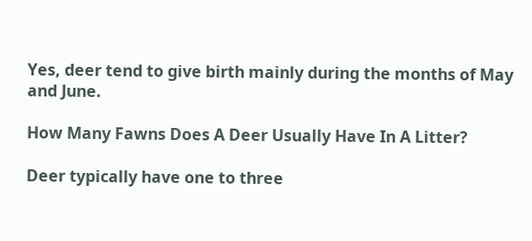Yes, deer tend to give birth mainly during the months of May and June.

How Many Fawns Does A Deer Usually Have In A Litter?

Deer typically have one to three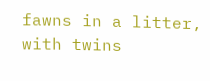fawns in a litter, with twins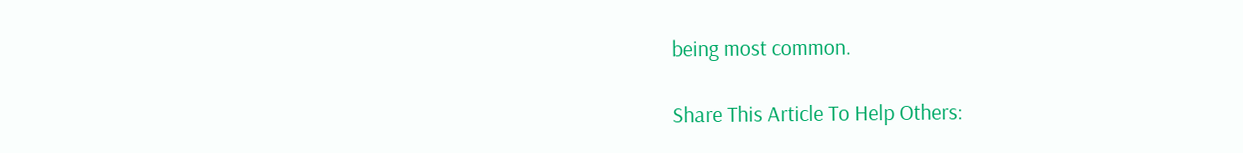being most common.

Share This Article To Help Others: